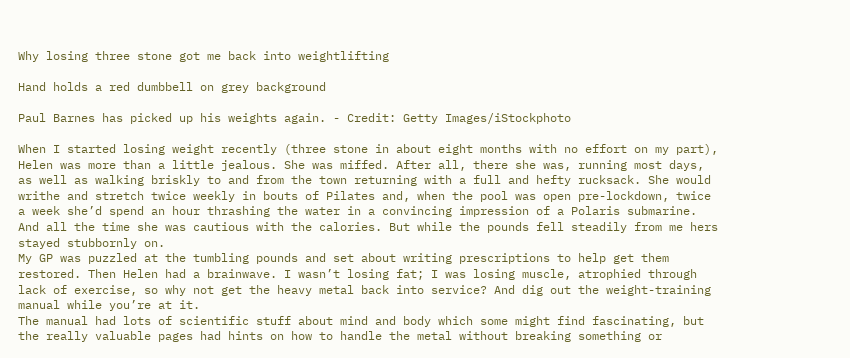Why losing three stone got me back into weightlifting

Hand holds a red dumbbell on grey background

Paul Barnes has picked up his weights again. - Credit: Getty Images/iStockphoto

When I started losing weight recently (three stone in about eight months with no effort on my part), Helen was more than a little jealous. She was miffed. After all, there she was, running most days, as well as walking briskly to and from the town returning with a full and hefty rucksack. She would writhe and stretch twice weekly in bouts of Pilates and, when the pool was open pre-lockdown, twice a week she’d spend an hour thrashing the water in a convincing impression of a Polaris submarine. And all the time she was cautious with the calories. But while the pounds fell steadily from me hers stayed stubbornly on.
My GP was puzzled at the tumbling pounds and set about writing prescriptions to help get them restored. Then Helen had a brainwave. I wasn’t losing fat; I was losing muscle, atrophied through lack of exercise, so why not get the heavy metal back into service? And dig out the weight-training manual while you’re at it.
The manual had lots of scientific stuff about mind and body which some might find fascinating, but the really valuable pages had hints on how to handle the metal without breaking something or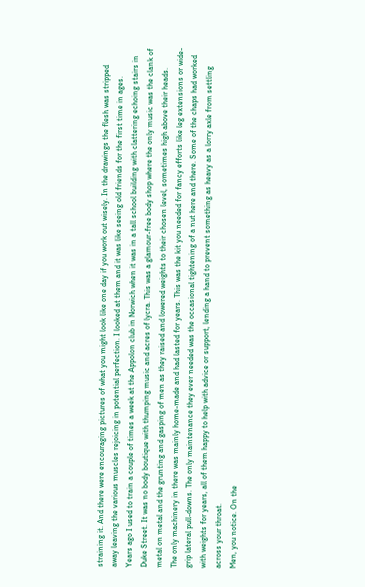straining it. And there were encouraging pictures of what you might look like one day if you work out wisely. In the drawings the flesh was stripped away leaving the various muscles rejoicing in potential perfection. I looked at them and it was like seeing old friends for the first time in ages.
Years ago I used to train a couple of times a week at the Appolon club in Norwich when it was in a tall school building with clattering echoing stairs in Duke Street. It was no body boutique with thumping music and acres of lycra. This was a glamour-free body shop where the only music was the clank of metal on metal and the grunting and gasping of men as they raised and lowered weights to their chosen level, sometimes high above their heads.
The only machinery in there was mainly home-made and had lasted for years. This was the kit you needed for fancy efforts like leg extensions or wide-grip lateral pull-downs. The only maintenance they ever needed was the occasional tightening of a nut here and there. Some of the chaps had worked with weights for years, all of them happy to help with advice or support, lending a hand to prevent something as heavy as a lorry axle from settling across your throat.
Men, you notice. On the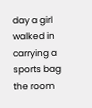day a girl walked in carrying a sports bag the room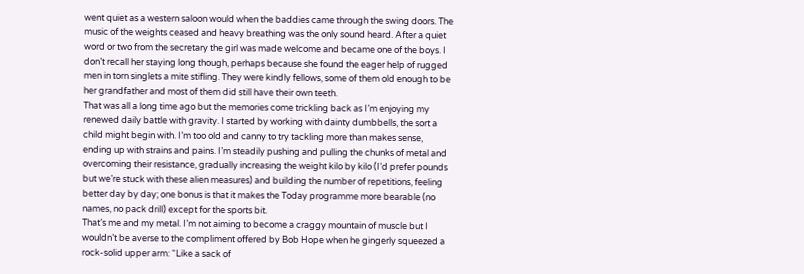went quiet as a western saloon would when the baddies came through the swing doors. The music of the weights ceased and heavy breathing was the only sound heard. After a quiet word or two from the secretary the girl was made welcome and became one of the boys. I don’t recall her staying long though, perhaps because she found the eager help of rugged men in torn singlets a mite stifling. They were kindly fellows, some of them old enough to be her grandfather and most of them did still have their own teeth.
That was all a long time ago but the memories come trickling back as I’m enjoying my renewed daily battle with gravity. I started by working with dainty dumbbells, the sort a child might begin with. I’m too old and canny to try tackling more than makes sense, ending up with strains and pains. I’m steadily pushing and pulling the chunks of metal and overcoming their resistance, gradually increasing the weight kilo by kilo (I’d prefer pounds but we’re stuck with these alien measures) and building the number of repetitions, feeling better day by day; one bonus is that it makes the Today programme more bearable (no names, no pack drill) except for the sports bit.
That’s me and my metal. I’m not aiming to become a craggy mountain of muscle but I wouldn’t be averse to the compliment offered by Bob Hope when he gingerly squeezed a rock-solid upper arm: “Like a sack of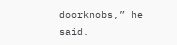doorknobs,” he said.